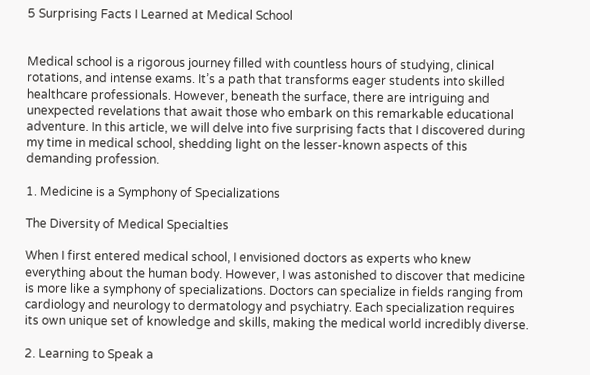5 Surprising Facts I Learned at Medical School


Medical school is a rigorous journey filled with countless hours of studying, clinical rotations, and intense exams. It’s a path that transforms eager students into skilled healthcare professionals. However, beneath the surface, there are intriguing and unexpected revelations that await those who embark on this remarkable educational adventure. In this article, we will delve into five surprising facts that I discovered during my time in medical school, shedding light on the lesser-known aspects of this demanding profession.

1. Medicine is a Symphony of Specializations

The Diversity of Medical Specialties

When I first entered medical school, I envisioned doctors as experts who knew everything about the human body. However, I was astonished to discover that medicine is more like a symphony of specializations. Doctors can specialize in fields ranging from cardiology and neurology to dermatology and psychiatry. Each specialization requires its own unique set of knowledge and skills, making the medical world incredibly diverse.

2. Learning to Speak a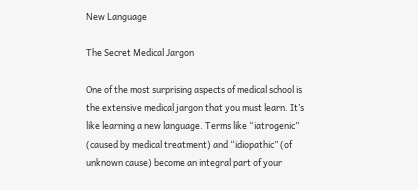New Language

The Secret Medical Jargon

One of the most surprising aspects of medical school is the extensive medical jargon that you must learn. It’s like learning a new language. Terms like “iatrogenic” (caused by medical treatment) and “idiopathic” (of unknown cause) become an integral part of your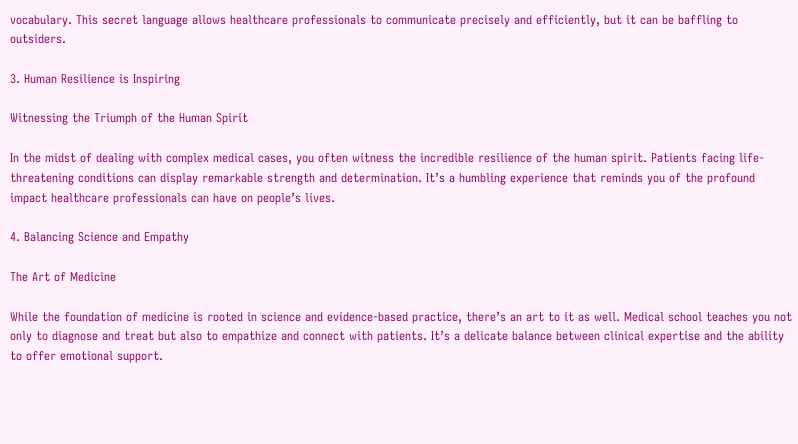vocabulary. This secret language allows healthcare professionals to communicate precisely and efficiently, but it can be baffling to outsiders.

3. Human Resilience is Inspiring

Witnessing the Triumph of the Human Spirit

In the midst of dealing with complex medical cases, you often witness the incredible resilience of the human spirit. Patients facing life-threatening conditions can display remarkable strength and determination. It’s a humbling experience that reminds you of the profound impact healthcare professionals can have on people’s lives.

4. Balancing Science and Empathy

The Art of Medicine

While the foundation of medicine is rooted in science and evidence-based practice, there’s an art to it as well. Medical school teaches you not only to diagnose and treat but also to empathize and connect with patients. It’s a delicate balance between clinical expertise and the ability to offer emotional support.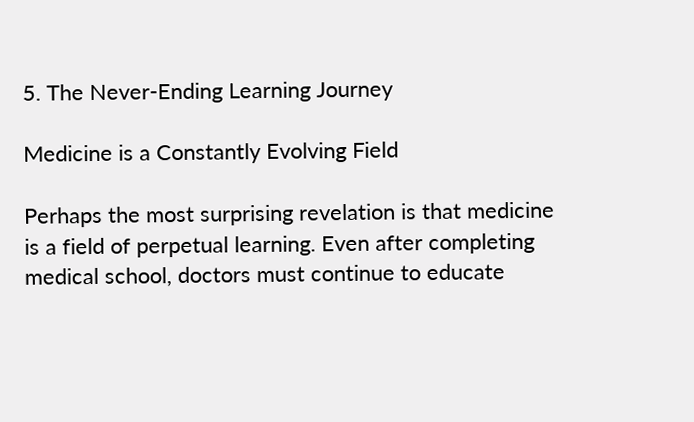5. The Never-Ending Learning Journey

Medicine is a Constantly Evolving Field

Perhaps the most surprising revelation is that medicine is a field of perpetual learning. Even after completing medical school, doctors must continue to educate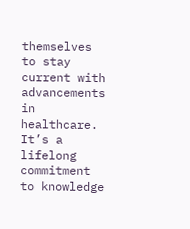themselves to stay current with advancements in healthcare. It’s a lifelong commitment to knowledge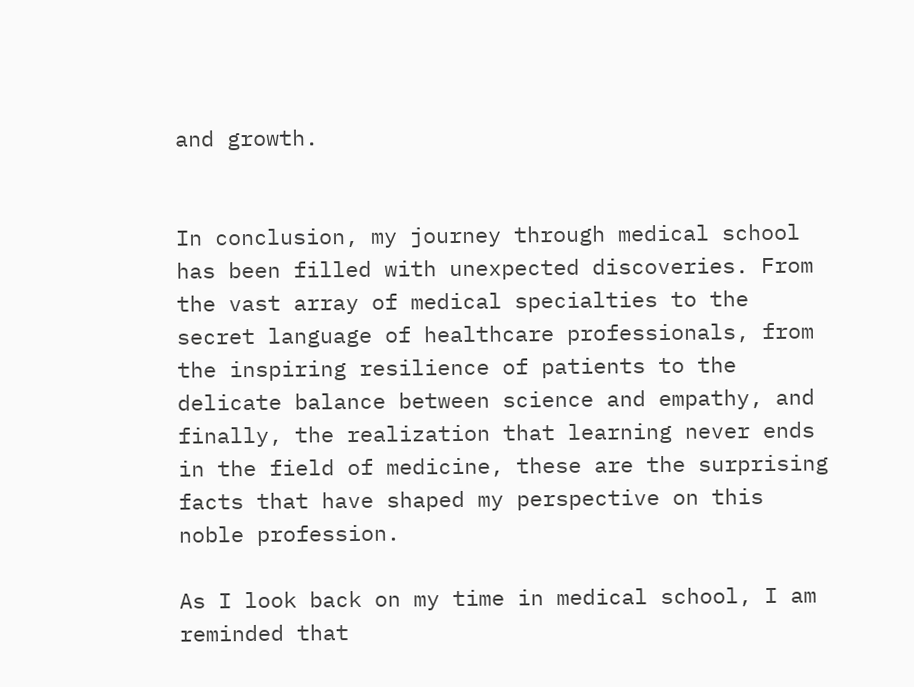and growth.


In conclusion, my journey through medical school has been filled with unexpected discoveries. From the vast array of medical specialties to the secret language of healthcare professionals, from the inspiring resilience of patients to the delicate balance between science and empathy, and finally, the realization that learning never ends in the field of medicine, these are the surprising facts that have shaped my perspective on this noble profession.

As I look back on my time in medical school, I am reminded that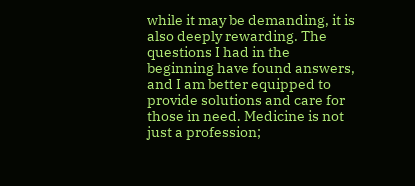while it may be demanding, it is also deeply rewarding. The questions I had in the beginning have found answers, and I am better equipped to provide solutions and care for those in need. Medicine is not just a profession;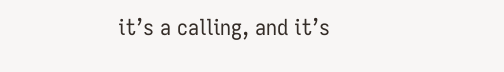it’s a calling, and it’s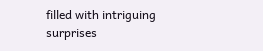filled with intriguing surprises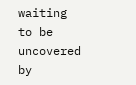waiting to be uncovered by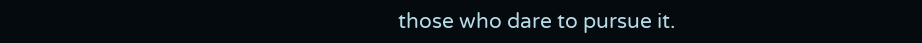those who dare to pursue it.